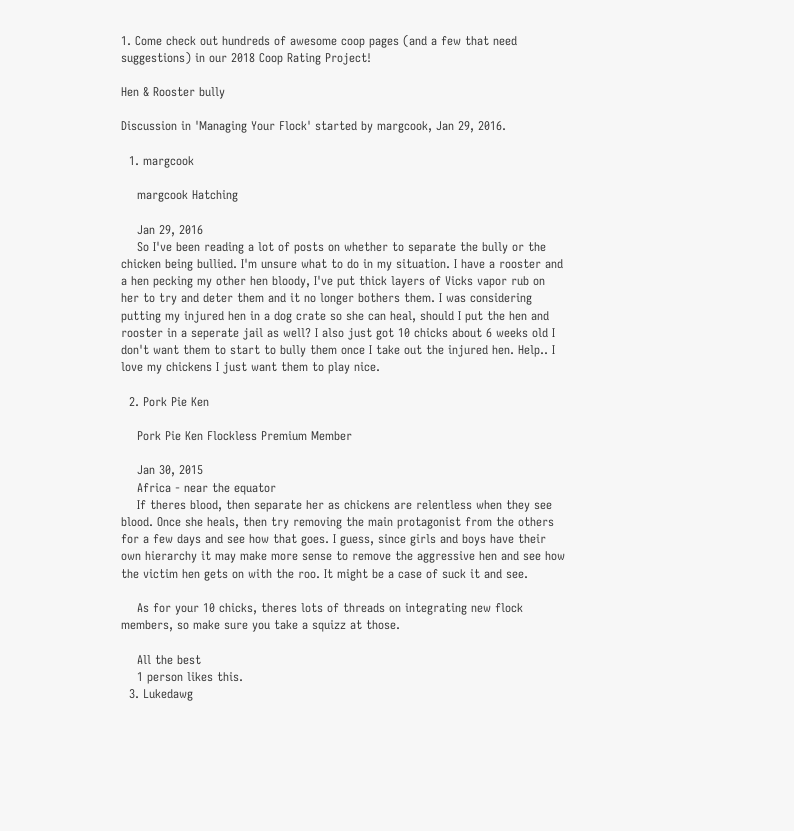1. Come check out hundreds of awesome coop pages (and a few that need suggestions) in our 2018 Coop Rating Project!

Hen & Rooster bully

Discussion in 'Managing Your Flock' started by margcook, Jan 29, 2016.

  1. margcook

    margcook Hatching

    Jan 29, 2016
    So I've been reading a lot of posts on whether to separate the bully or the chicken being bullied. I'm unsure what to do in my situation. I have a rooster and a hen pecking my other hen bloody, I've put thick layers of Vicks vapor rub on her to try and deter them and it no longer bothers them. I was considering putting my injured hen in a dog crate so she can heal, should I put the hen and rooster in a seperate jail as well? I also just got 10 chicks about 6 weeks old I don't want them to start to bully them once I take out the injured hen. Help.. I love my chickens I just want them to play nice.

  2. Pork Pie Ken

    Pork Pie Ken Flockless Premium Member

    Jan 30, 2015
    Africa - near the equator
    If theres blood, then separate her as chickens are relentless when they see blood. Once she heals, then try removing the main protagonist from the others for a few days and see how that goes. I guess, since girls and boys have their own hierarchy it may make more sense to remove the aggressive hen and see how the victim hen gets on with the roo. It might be a case of suck it and see.

    As for your 10 chicks, theres lots of threads on integrating new flock members, so make sure you take a squizz at those.

    All the best
    1 person likes this.
  3. Lukedawg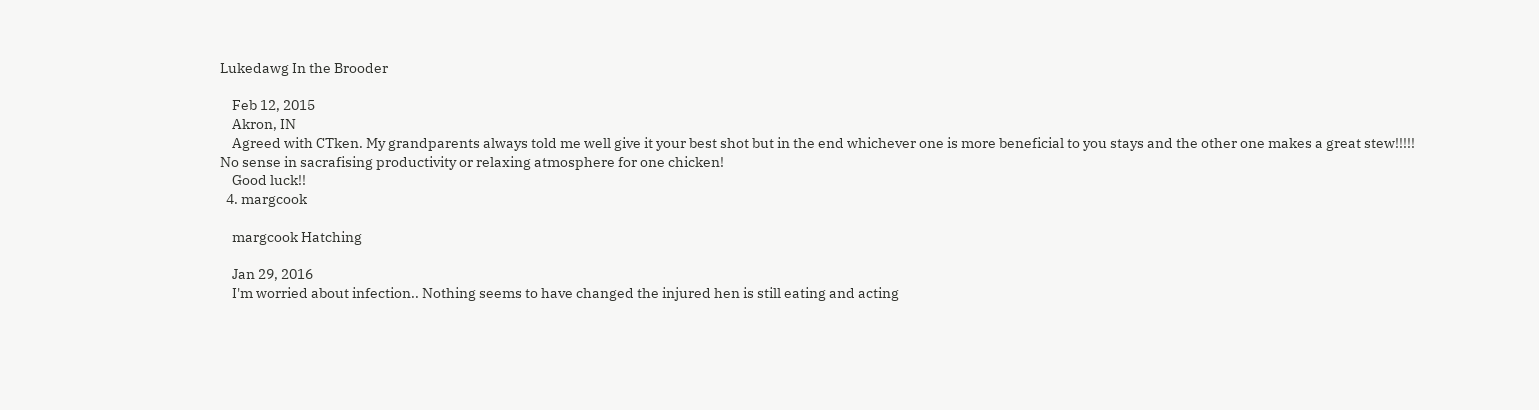Lukedawg In the Brooder

    Feb 12, 2015
    Akron, IN
    Agreed with CTken. My grandparents always told me well give it your best shot but in the end whichever one is more beneficial to you stays and the other one makes a great stew!!!!! No sense in sacrafising productivity or relaxing atmosphere for one chicken!
    Good luck!!
  4. margcook

    margcook Hatching

    Jan 29, 2016
    I'm worried about infection.. Nothing seems to have changed the injured hen is still eating and acting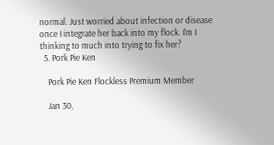normal. Just worried about infection or disease once I integrate her back into my flock. I'm I thinking to much into trying to fix her?
  5. Pork Pie Ken

    Pork Pie Ken Flockless Premium Member

    Jan 30,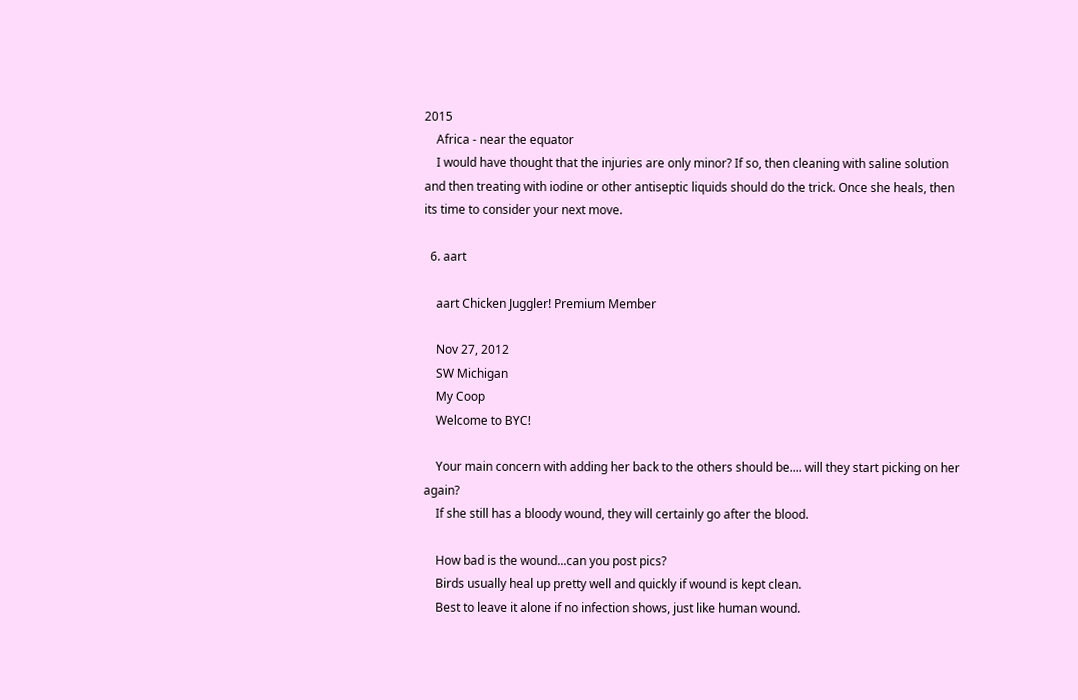2015
    Africa - near the equator
    I would have thought that the injuries are only minor? If so, then cleaning with saline solution and then treating with iodine or other antiseptic liquids should do the trick. Once she heals, then its time to consider your next move.

  6. aart

    aart Chicken Juggler! Premium Member

    Nov 27, 2012
    SW Michigan
    My Coop
    Welcome to BYC!

    Your main concern with adding her back to the others should be.... will they start picking on her again?
    If she still has a bloody wound, they will certainly go after the blood.

    How bad is the wound...can you post pics?
    Birds usually heal up pretty well and quickly if wound is kept clean.
    Best to leave it alone if no infection shows, just like human wound.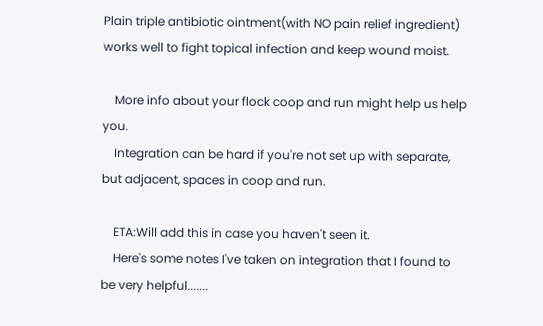Plain triple antibiotic ointment(with NO pain relief ingredient) works well to fight topical infection and keep wound moist.

    More info about your flock coop and run might help us help you.
    Integration can be hard if you're not set up with separate, but adjacent, spaces in coop and run.

    ETA:Will add this in case you haven't seen it.
    Here's some notes I've taken on integration that I found to be very helpful.......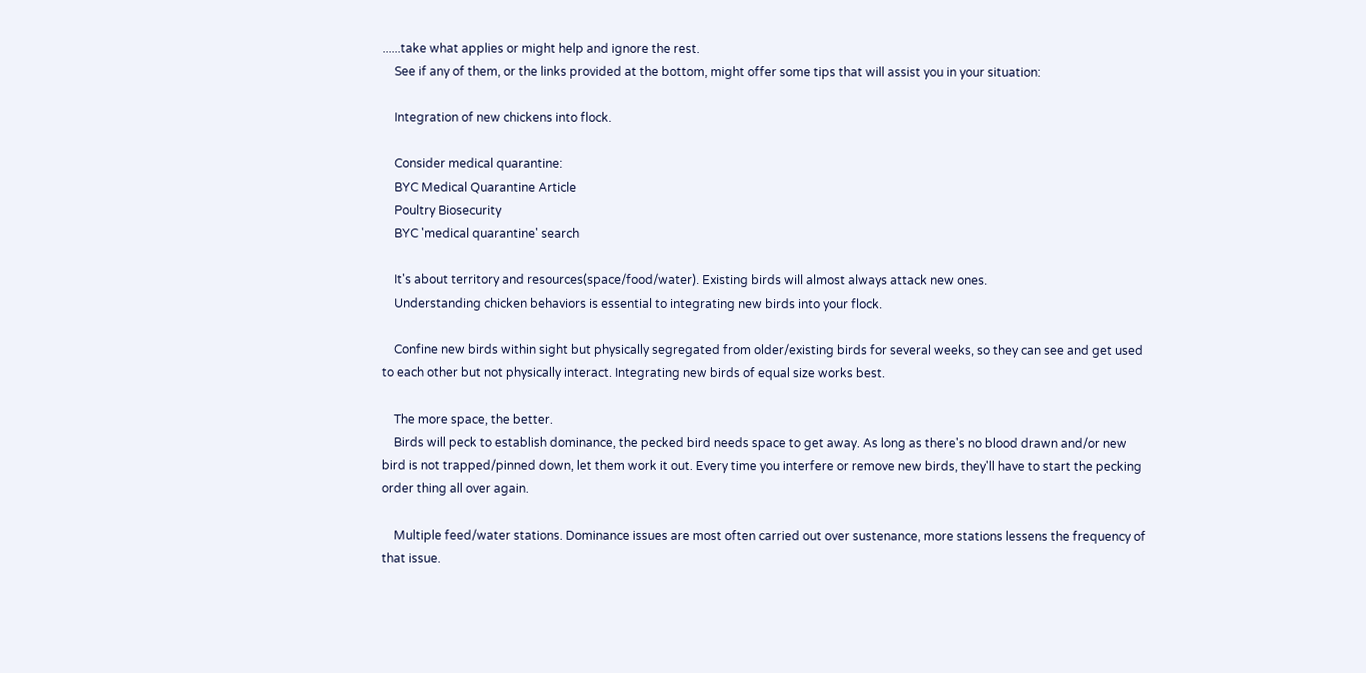......take what applies or might help and ignore the rest.
    See if any of them, or the links provided at the bottom, might offer some tips that will assist you in your situation:

    Integration of new chickens into flock.

    Consider medical quarantine:
    BYC Medical Quarantine Article
    Poultry Biosecurity
    BYC 'medical quarantine' search

    It's about territory and resources(space/food/water). Existing birds will almost always attack new ones.
    Understanding chicken behaviors is essential to integrating new birds into your flock.

    Confine new birds within sight but physically segregated from older/existing birds for several weeks, so they can see and get used to each other but not physically interact. Integrating new birds of equal size works best.

    The more space, the better.
    Birds will peck to establish dominance, the pecked bird needs space to get away. As long as there's no blood drawn and/or new bird is not trapped/pinned down, let them work it out. Every time you interfere or remove new birds, they'll have to start the pecking order thing all over again.

    Multiple feed/water stations. Dominance issues are most often carried out over sustenance, more stations lessens the frequency of that issue.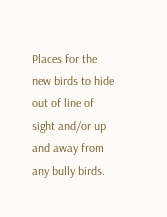Places for the new birds to hide out of line of sight and/or up and away from any bully birds.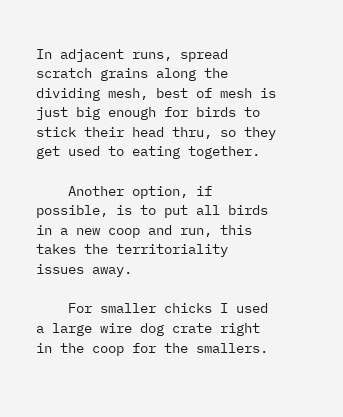In adjacent runs, spread scratch grains along the dividing mesh, best of mesh is just big enough for birds to stick their head thru, so they get used to eating together.

    Another option, if possible, is to put all birds in a new coop and run, this takes the territoriality issues away.

    For smaller chicks I used a large wire dog crate right in the coop for the smallers.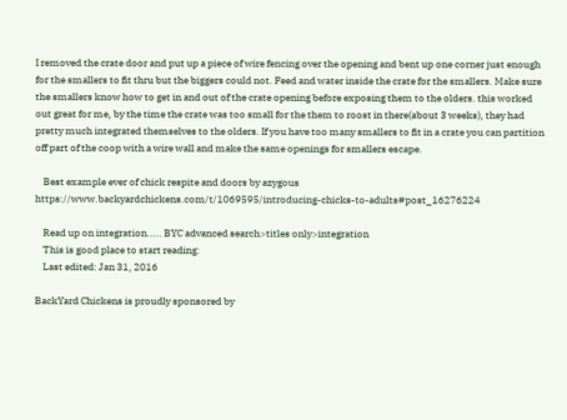I removed the crate door and put up a piece of wire fencing over the opening and bent up one corner just enough for the smallers to fit thru but the biggers could not. Feed and water inside the crate for the smallers. Make sure the smallers know how to get in and out of the crate opening before exposing them to the olders. this worked out great for me, by the time the crate was too small for the them to roost in there(about 3 weeks), they had pretty much integrated themselves to the olders. If you have too many smallers to fit in a crate you can partition off part of the coop with a wire wall and make the same openings for smallers escape.

    Best example ever of chick respite and doors by azygous https://www.backyardchickens.com/t/1069595/introducing-chicks-to-adults#post_16276224

    Read up on integration..... BYC advanced search>titles only>integration
    This is good place to start reading:
    Last edited: Jan 31, 2016

BackYard Chickens is proudly sponsored by